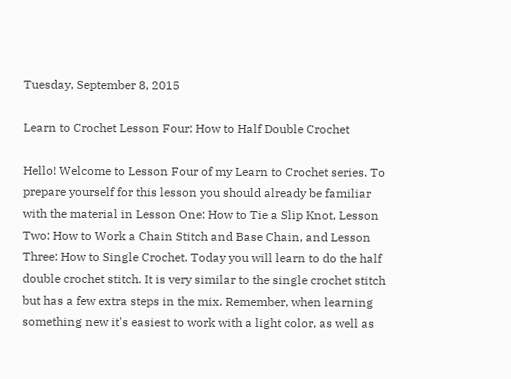Tuesday, September 8, 2015

Learn to Crochet Lesson Four: How to Half Double Crochet

Hello! Welcome to Lesson Four of my Learn to Crochet series. To prepare yourself for this lesson you should already be familiar with the material in Lesson One: How to Tie a Slip Knot, Lesson Two: How to Work a Chain Stitch and Base Chain, and Lesson Three: How to Single Crochet. Today you will learn to do the half double crochet stitch. It is very similar to the single crochet stitch but has a few extra steps in the mix. Remember, when learning something new it's easiest to work with a light color, as well as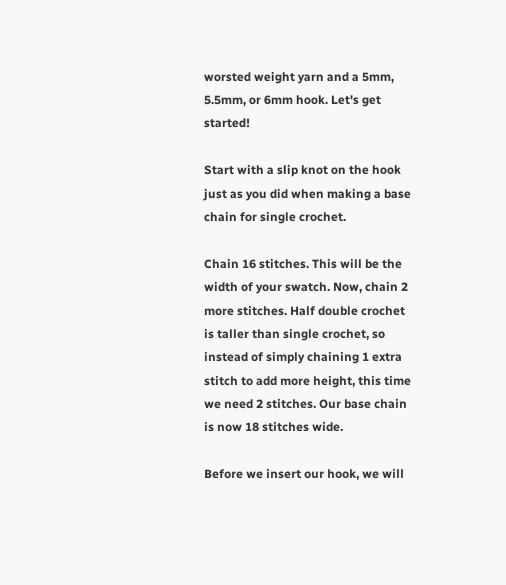worsted weight yarn and a 5mm, 5.5mm, or 6mm hook. Let's get started!

Start with a slip knot on the hook just as you did when making a base chain for single crochet.

Chain 16 stitches. This will be the width of your swatch. Now, chain 2 more stitches. Half double crochet is taller than single crochet, so instead of simply chaining 1 extra stitch to add more height, this time we need 2 stitches. Our base chain is now 18 stitches wide.

Before we insert our hook, we will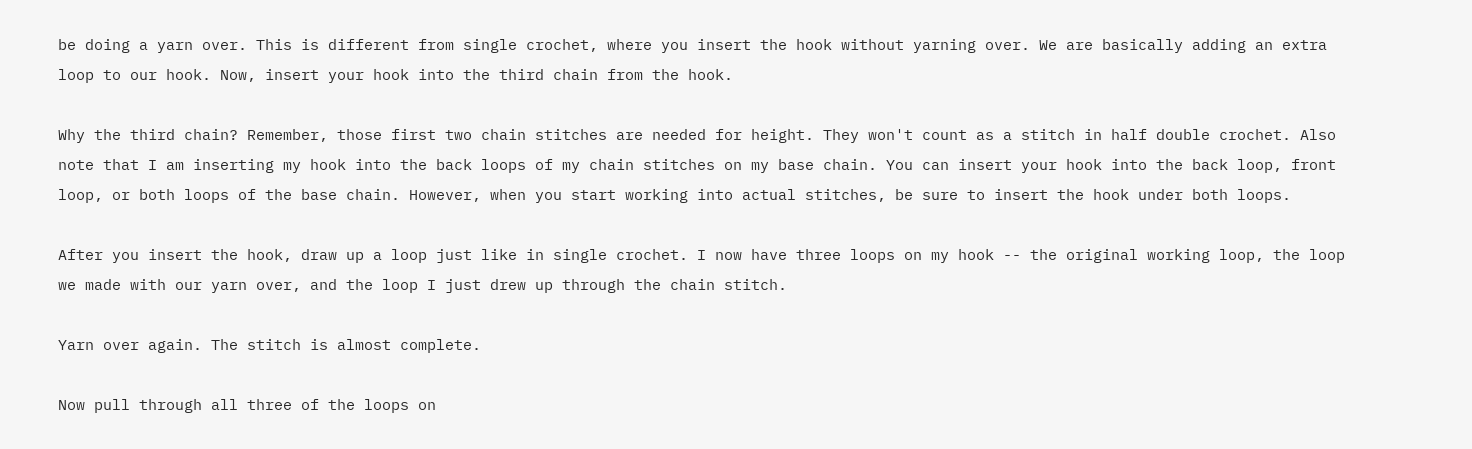be doing a yarn over. This is different from single crochet, where you insert the hook without yarning over. We are basically adding an extra loop to our hook. Now, insert your hook into the third chain from the hook.

Why the third chain? Remember, those first two chain stitches are needed for height. They won't count as a stitch in half double crochet. Also note that I am inserting my hook into the back loops of my chain stitches on my base chain. You can insert your hook into the back loop, front loop, or both loops of the base chain. However, when you start working into actual stitches, be sure to insert the hook under both loops.

After you insert the hook, draw up a loop just like in single crochet. I now have three loops on my hook -- the original working loop, the loop we made with our yarn over, and the loop I just drew up through the chain stitch.

Yarn over again. The stitch is almost complete.

Now pull through all three of the loops on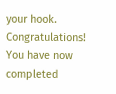your hook. Congratulations! You have now completed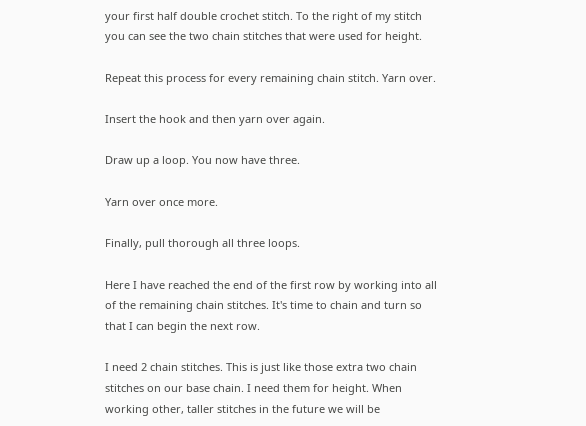your first half double crochet stitch. To the right of my stitch you can see the two chain stitches that were used for height.

Repeat this process for every remaining chain stitch. Yarn over.

Insert the hook and then yarn over again.

Draw up a loop. You now have three.

Yarn over once more.

Finally, pull thorough all three loops.

Here I have reached the end of the first row by working into all of the remaining chain stitches. It's time to chain and turn so that I can begin the next row.

I need 2 chain stitches. This is just like those extra two chain stitches on our base chain. I need them for height. When working other, taller stitches in the future we will be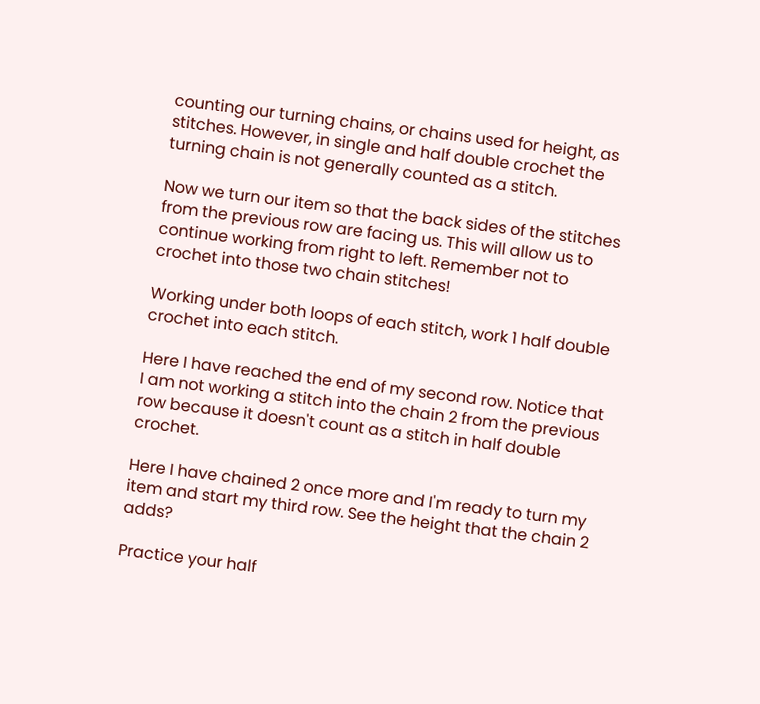counting our turning chains, or chains used for height, as stitches. However, in single and half double crochet the turning chain is not generally counted as a stitch.

Now we turn our item so that the back sides of the stitches from the previous row are facing us. This will allow us to continue working from right to left. Remember not to crochet into those two chain stitches!

Working under both loops of each stitch, work 1 half double crochet into each stitch.

Here I have reached the end of my second row. Notice that I am not working a stitch into the chain 2 from the previous row because it doesn't count as a stitch in half double crochet.

Here I have chained 2 once more and I'm ready to turn my item and start my third row. See the height that the chain 2 adds?

Practice your half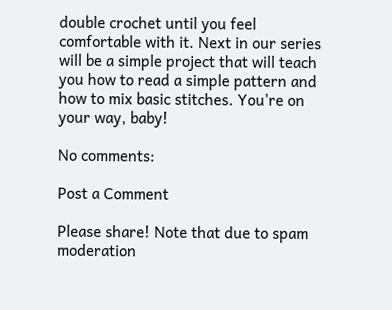double crochet until you feel comfortable with it. Next in our series will be a simple project that will teach you how to read a simple pattern and how to mix basic stitches. You're on your way, baby!

No comments:

Post a Comment

Please share! Note that due to spam moderation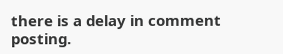there is a delay in comment posting.